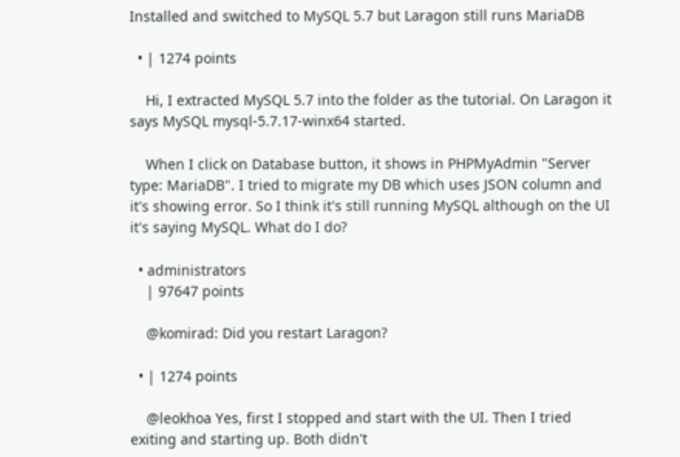Installed and switched to MySQL 5.7 but Laragon still runs MariaDB

  • | 1274 points

    Hi, I extracted MySQL 5.7 into the folder as the tutorial. On Laragon it says MySQL mysql-5.7.17-winx64 started.

    When I click on Database button, it shows in PHPMyAdmin "Server type: MariaDB". I tried to migrate my DB which uses JSON column and it's showing error. So I think it's still running MySQL although on the UI it's saying MySQL. What do I do?

  • administrators
    | 97647 points

    @komirad: Did you restart Laragon?

  • | 1274 points

    @leokhoa Yes, first I stopped and start with the UI. Then I tried exiting and starting up. Both didn't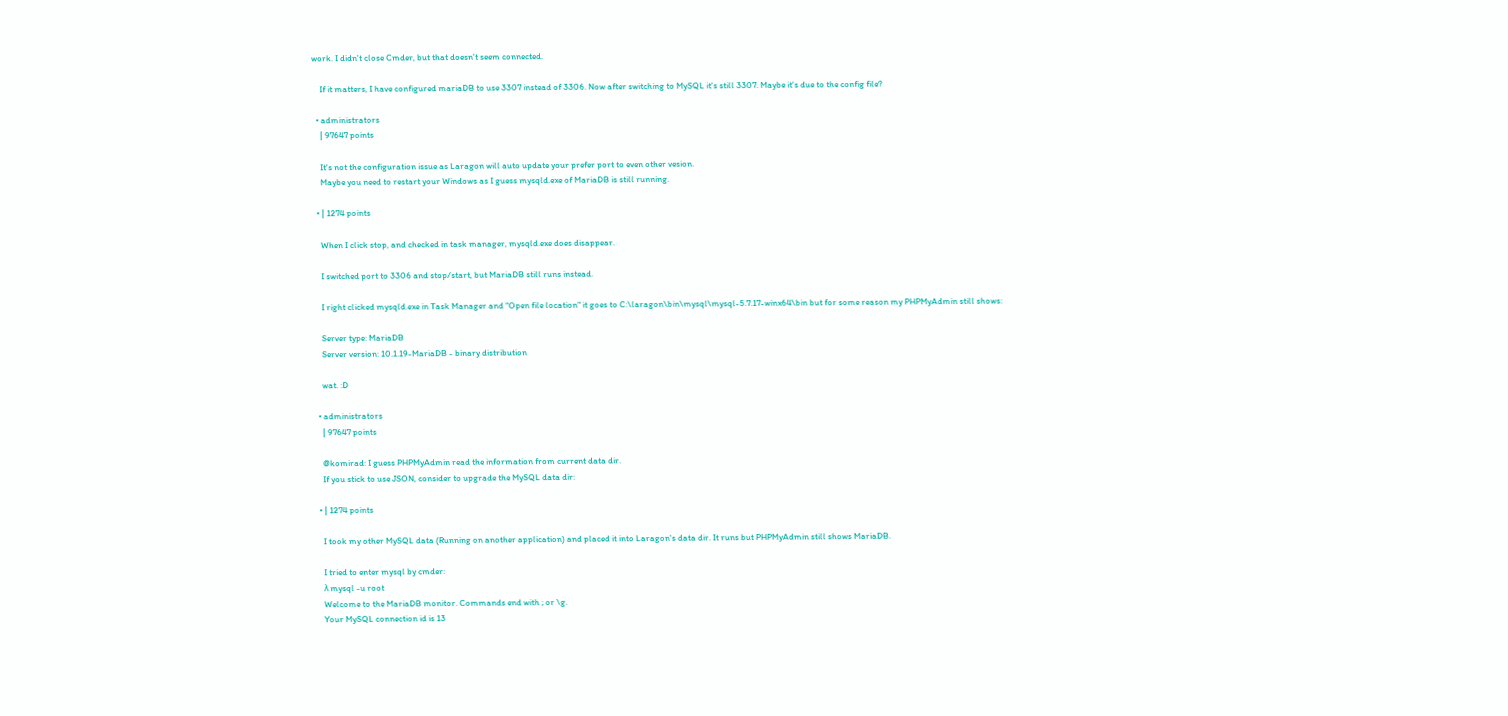work. I didn't close Cmder, but that doesn't seem connected.

    If it matters, I have configured mariaDB to use 3307 instead of 3306. Now after switching to MySQL it's still 3307. Maybe it's due to the config file?

  • administrators
    | 97647 points

    It's not the configuration issue as Laragon will auto update your prefer port to even other vesion.
    Maybe you need to restart your Windows as I guess mysqld.exe of MariaDB is still running.

  • | 1274 points

    When I click stop, and checked in task manager, mysqld.exe does disappear.

    I switched port to 3306 and stop/start, but MariaDB still runs instead.

    I right clicked mysqld.exe in Task Manager and "Open file location" it goes to C:\laragon\bin\mysql\mysql-5.7.17-winx64\bin but for some reason my PHPMyAdmin still shows:

    Server type: MariaDB
    Server version: 10.1.19-MariaDB - binary distribution

    wat. :D

  • administrators
    | 97647 points

    @komirad: I guess PHPMyAdmin read the information from current data dir.
    If you stick to use JSON, consider to upgrade the MySQL data dir:

  • | 1274 points

    I took my other MySQL data (Running on another application) and placed it into Laragon's data dir. It runs but PHPMyAdmin still shows MariaDB.

    I tried to enter mysql by cmder:
    λ mysql -u root
    Welcome to the MariaDB monitor. Commands end with ; or \g.
    Your MySQL connection id is 13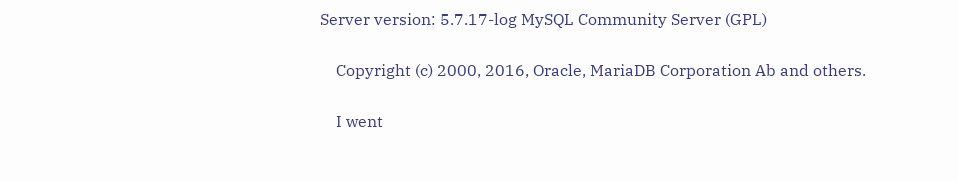Server version: 5.7.17-log MySQL Community Server (GPL)

    Copyright (c) 2000, 2016, Oracle, MariaDB Corporation Ab and others.

    I went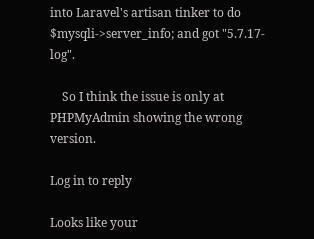into Laravel's artisan tinker to do $mysqli->server_info; and got "5.7.17-log".

    So I think the issue is only at PHPMyAdmin showing the wrong version.

Log in to reply

Looks like your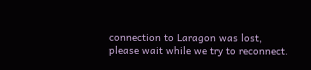connection to Laragon was lost, please wait while we try to reconnect.